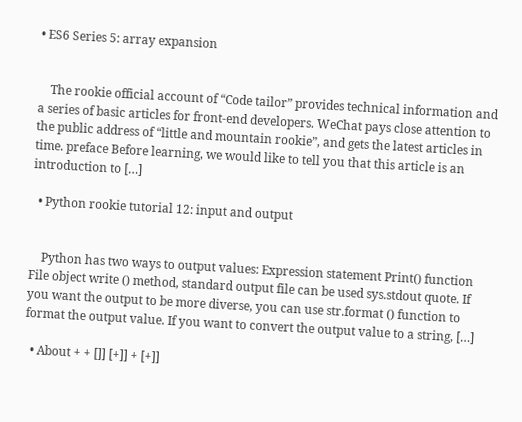• ES6 Series 5: array expansion


    The rookie official account of “Code tailor” provides technical information and a series of basic articles for front-end developers. WeChat pays close attention to the public address of “little and mountain rookie”, and gets the latest articles in time. preface Before learning, we would like to tell you that this article is an introduction to […]

  • Python rookie tutorial 12: input and output


    Python has two ways to output values: Expression statement Print() function File object write () method, standard output file can be used sys.stdout quote. If you want the output to be more diverse, you can use str.format () function to format the output value. If you want to convert the output value to a string, […]

  • About + + []] [+]] + [+]]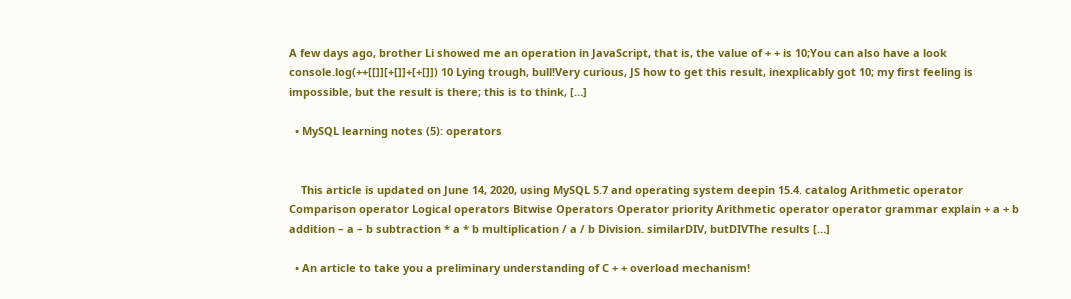A few days ago, brother Li showed me an operation in JavaScript, that is, the value of + + is 10;You can also have a look console.log(++[[]][+[]]+[+[]]) 10 Lying trough, bull!Very curious, JS how to get this result, inexplicably got 10; my first feeling is impossible, but the result is there; this is to think, […]

  • MySQL learning notes (5): operators


    This article is updated on June 14, 2020, using MySQL 5.7 and operating system deepin 15.4. catalog Arithmetic operator Comparison operator Logical operators Bitwise Operators Operator priority Arithmetic operator operator grammar explain + a + b addition – a – b subtraction * a * b multiplication / a / b Division. similarDIV, butDIVThe results […]

  • An article to take you a preliminary understanding of C + + overload mechanism!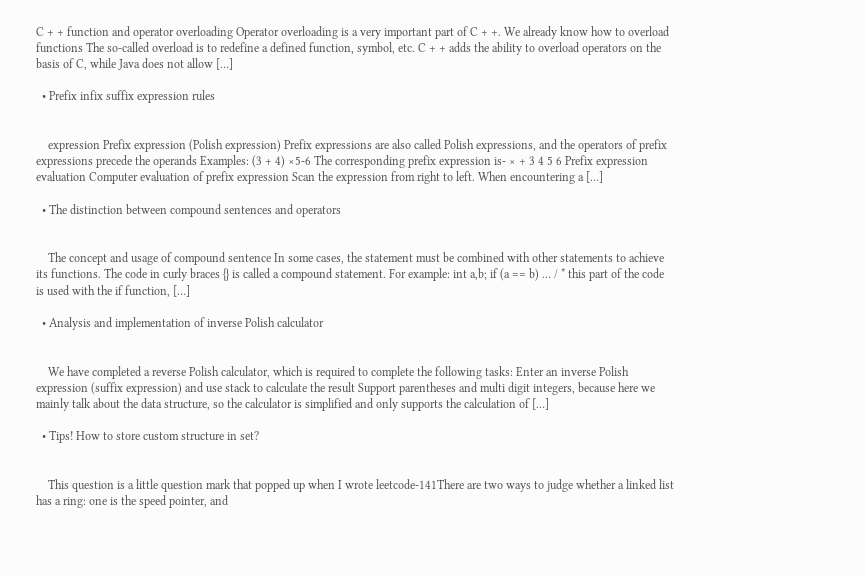C + + function and operator overloading Operator overloading is a very important part of C + +. We already know how to overload functions The so-called overload is to redefine a defined function, symbol, etc. C + + adds the ability to overload operators on the basis of C, while Java does not allow […]

  • Prefix infix suffix expression rules


    expression Prefix expression (Polish expression) Prefix expressions are also called Polish expressions, and the operators of prefix expressions precede the operands Examples: (3 + 4) ×5-6 The corresponding prefix expression is- × + 3 4 5 6 Prefix expression evaluation Computer evaluation of prefix expression Scan the expression from right to left. When encountering a […]

  • The distinction between compound sentences and operators


    The concept and usage of compound sentence In some cases, the statement must be combined with other statements to achieve its functions. The code in curly braces {} is called a compound statement. For example: int a,b; if (a == b) … / * this part of the code is used with the if function, […]

  • Analysis and implementation of inverse Polish calculator


    We have completed a reverse Polish calculator, which is required to complete the following tasks: Enter an inverse Polish expression (suffix expression) and use stack to calculate the result Support parentheses and multi digit integers, because here we mainly talk about the data structure, so the calculator is simplified and only supports the calculation of […]

  • Tips! How to store custom structure in set?


    This question is a little question mark that popped up when I wrote leetcode-141There are two ways to judge whether a linked list has a ring: one is the speed pointer, and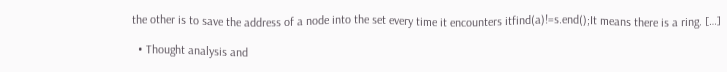the other is to save the address of a node into the set every time it encounters itfind(a)!=s.end();It means there is a ring. […]

  • Thought analysis and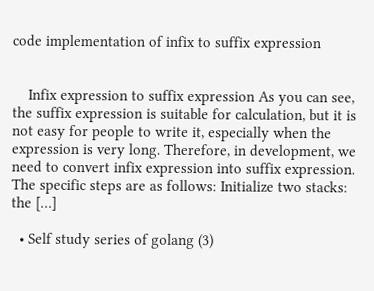code implementation of infix to suffix expression


    Infix expression to suffix expression As you can see, the suffix expression is suitable for calculation, but it is not easy for people to write it, especially when the expression is very long. Therefore, in development, we need to convert infix expression into suffix expression. The specific steps are as follows: Initialize two stacks: the […]

  • Self study series of golang (3)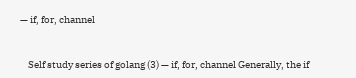— if, for, channel


    Self study series of golang (3) — if, for, channel Generally, the if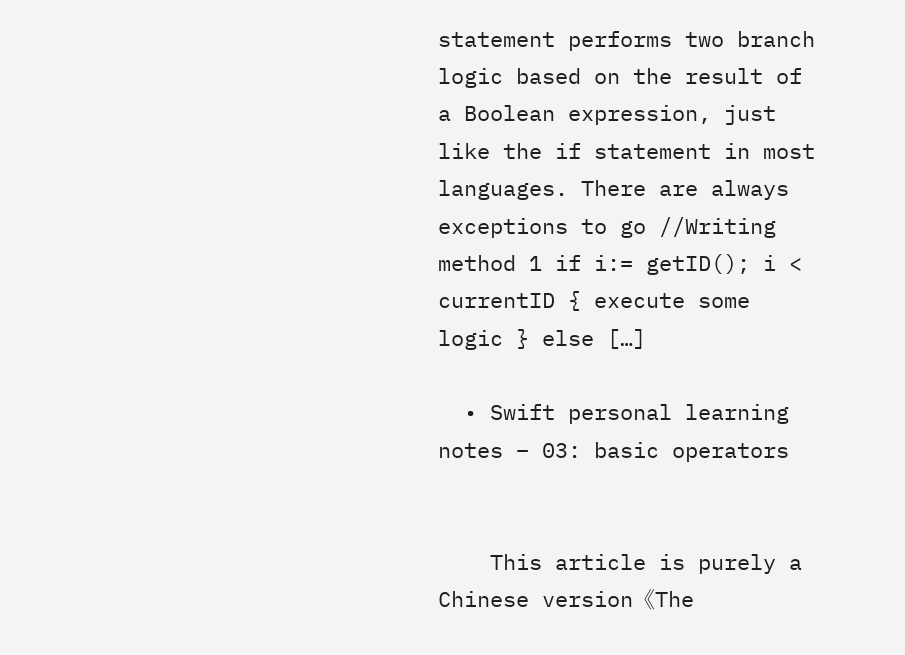statement performs two branch logic based on the result of a Boolean expression, just like the if statement in most languages. There are always exceptions to go //Writing method 1 if i:= getID(); i < currentID { execute some logic } else […]

  • Swift personal learning notes – 03: basic operators


    This article is purely a Chinese version《The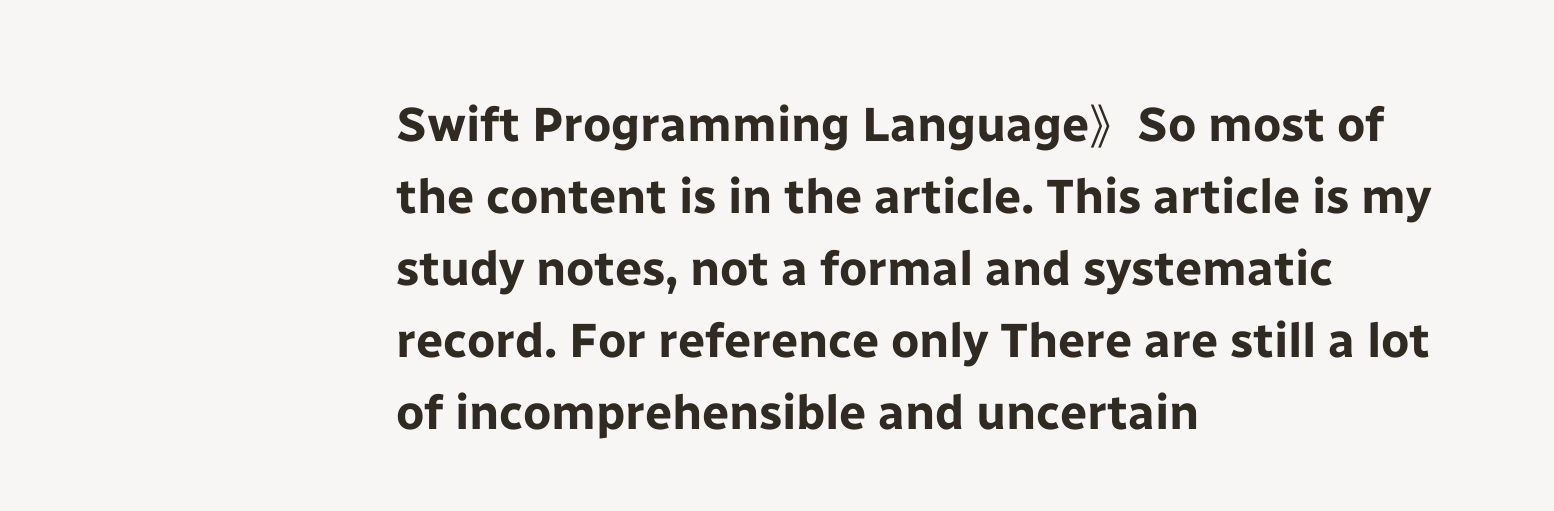Swift Programming Language》So most of the content is in the article. This article is my study notes, not a formal and systematic record. For reference only There are still a lot of incomprehensible and uncertain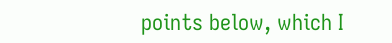points below, which I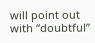will point out with “doubtful”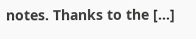notes. Thanks to the […]